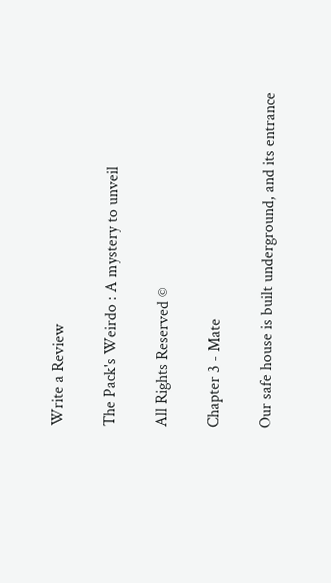Write a Review

The Pack's Weirdo : A mystery to unveil

All Rights Reserved ©

Chapter 3 - Mate

Our safe house is built underground, and its entrance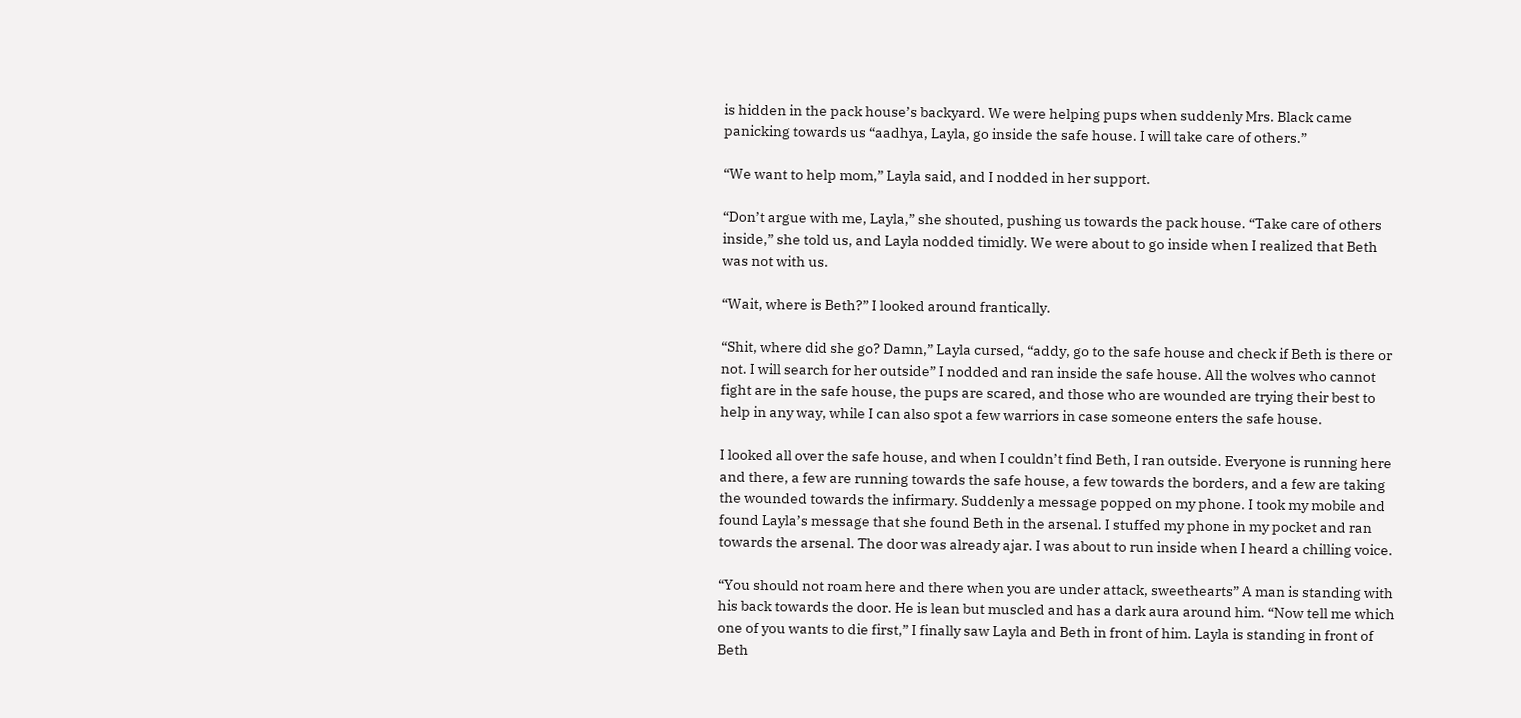is hidden in the pack house’s backyard. We were helping pups when suddenly Mrs. Black came panicking towards us “aadhya, Layla, go inside the safe house. I will take care of others.”

“We want to help mom,” Layla said, and I nodded in her support.

“Don’t argue with me, Layla,” she shouted, pushing us towards the pack house. “Take care of others inside,” she told us, and Layla nodded timidly. We were about to go inside when I realized that Beth was not with us.

“Wait, where is Beth?” I looked around frantically.

“Shit, where did she go? Damn,” Layla cursed, “addy, go to the safe house and check if Beth is there or not. I will search for her outside” I nodded and ran inside the safe house. All the wolves who cannot fight are in the safe house, the pups are scared, and those who are wounded are trying their best to help in any way, while I can also spot a few warriors in case someone enters the safe house.

I looked all over the safe house, and when I couldn’t find Beth, I ran outside. Everyone is running here and there, a few are running towards the safe house, a few towards the borders, and a few are taking the wounded towards the infirmary. Suddenly a message popped on my phone. I took my mobile and found Layla’s message that she found Beth in the arsenal. I stuffed my phone in my pocket and ran towards the arsenal. The door was already ajar. I was about to run inside when I heard a chilling voice.

“You should not roam here and there when you are under attack, sweethearts” A man is standing with his back towards the door. He is lean but muscled and has a dark aura around him. “Now tell me which one of you wants to die first,” I finally saw Layla and Beth in front of him. Layla is standing in front of Beth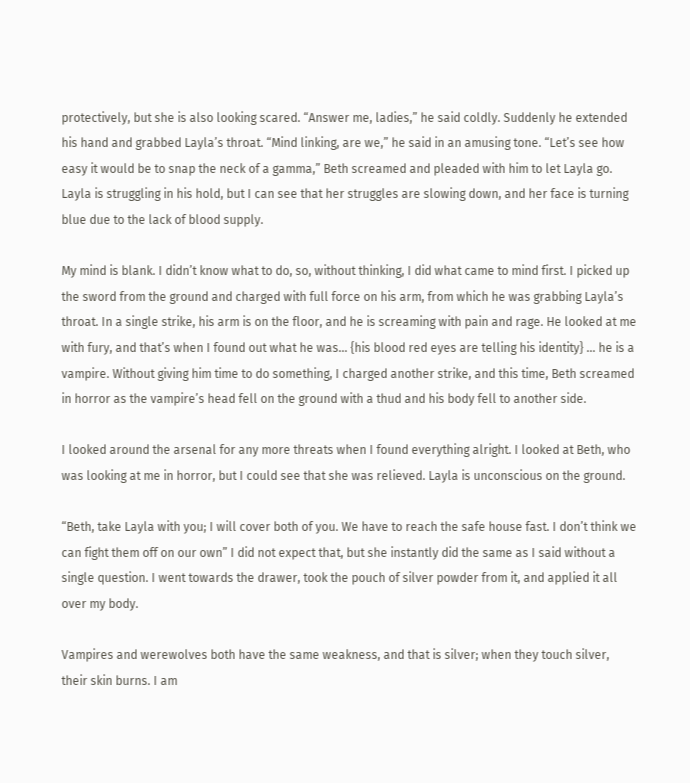protectively, but she is also looking scared. “Answer me, ladies,” he said coldly. Suddenly he extended his hand and grabbed Layla’s throat. “Mind linking, are we,” he said in an amusing tone. “Let’s see how easy it would be to snap the neck of a gamma,” Beth screamed and pleaded with him to let Layla go. Layla is struggling in his hold, but I can see that her struggles are slowing down, and her face is turning blue due to the lack of blood supply.

My mind is blank. I didn’t know what to do, so, without thinking, I did what came to mind first. I picked up the sword from the ground and charged with full force on his arm, from which he was grabbing Layla’s throat. In a single strike, his arm is on the floor, and he is screaming with pain and rage. He looked at me with fury, and that’s when I found out what he was... {his blood red eyes are telling his identity} ... he is a vampire. Without giving him time to do something, I charged another strike, and this time, Beth screamed in horror as the vampire’s head fell on the ground with a thud and his body fell to another side.

I looked around the arsenal for any more threats when I found everything alright. I looked at Beth, who was looking at me in horror, but I could see that she was relieved. Layla is unconscious on the ground.

“Beth, take Layla with you; I will cover both of you. We have to reach the safe house fast. I don’t think we can fight them off on our own” I did not expect that, but she instantly did the same as I said without a single question. I went towards the drawer, took the pouch of silver powder from it, and applied it all over my body.

Vampires and werewolves both have the same weakness, and that is silver; when they touch silver, their skin burns. I am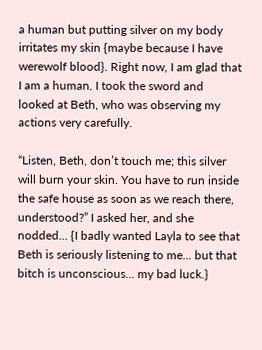a human but putting silver on my body irritates my skin {maybe because I have werewolf blood}. Right now, I am glad that I am a human. I took the sword and looked at Beth, who was observing my actions very carefully.

“Listen, Beth, don’t touch me; this silver will burn your skin. You have to run inside the safe house as soon as we reach there, understood?” I asked her, and she nodded... {I badly wanted Layla to see that Beth is seriously listening to me... but that bitch is unconscious... my bad luck.}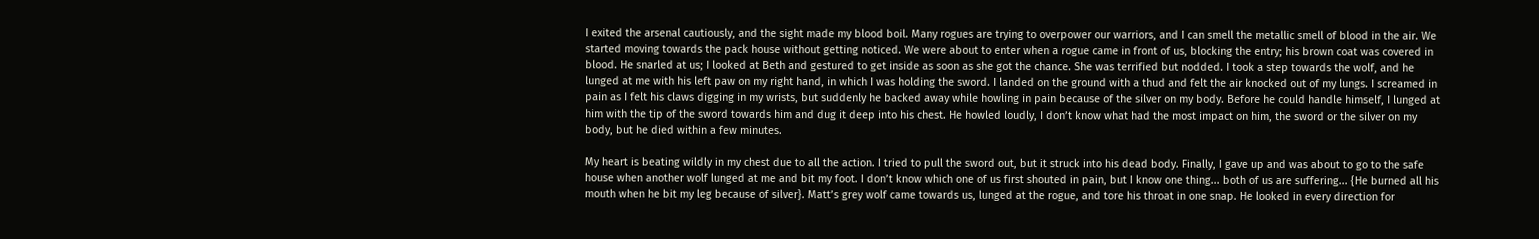I exited the arsenal cautiously, and the sight made my blood boil. Many rogues are trying to overpower our warriors, and I can smell the metallic smell of blood in the air. We started moving towards the pack house without getting noticed. We were about to enter when a rogue came in front of us, blocking the entry; his brown coat was covered in blood. He snarled at us; I looked at Beth and gestured to get inside as soon as she got the chance. She was terrified but nodded. I took a step towards the wolf, and he lunged at me with his left paw on my right hand, in which I was holding the sword. I landed on the ground with a thud and felt the air knocked out of my lungs. I screamed in pain as I felt his claws digging in my wrists, but suddenly he backed away while howling in pain because of the silver on my body. Before he could handle himself, I lunged at him with the tip of the sword towards him and dug it deep into his chest. He howled loudly, I don’t know what had the most impact on him, the sword or the silver on my body, but he died within a few minutes.

My heart is beating wildly in my chest due to all the action. I tried to pull the sword out, but it struck into his dead body. Finally, I gave up and was about to go to the safe house when another wolf lunged at me and bit my foot. I don’t know which one of us first shouted in pain, but I know one thing... both of us are suffering... {He burned all his mouth when he bit my leg because of silver}. Matt’s grey wolf came towards us, lunged at the rogue, and tore his throat in one snap. He looked in every direction for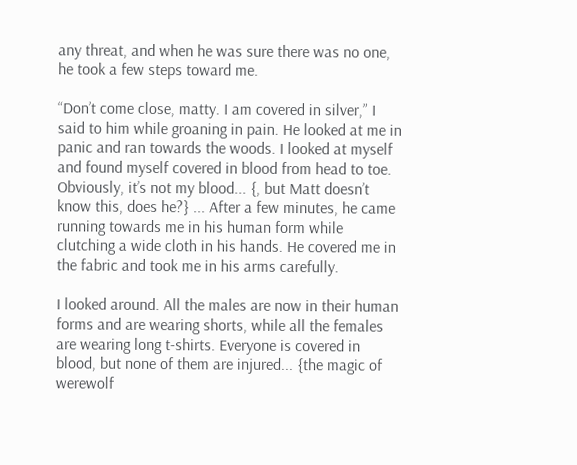any threat, and when he was sure there was no one, he took a few steps toward me.

“Don’t come close, matty. I am covered in silver,” I said to him while groaning in pain. He looked at me in panic and ran towards the woods. I looked at myself and found myself covered in blood from head to toe. Obviously, it’s not my blood... {, but Matt doesn’t know this, does he?} ... After a few minutes, he came running towards me in his human form while clutching a wide cloth in his hands. He covered me in the fabric and took me in his arms carefully.

I looked around. All the males are now in their human forms and are wearing shorts, while all the females are wearing long t-shirts. Everyone is covered in blood, but none of them are injured... {the magic of werewolf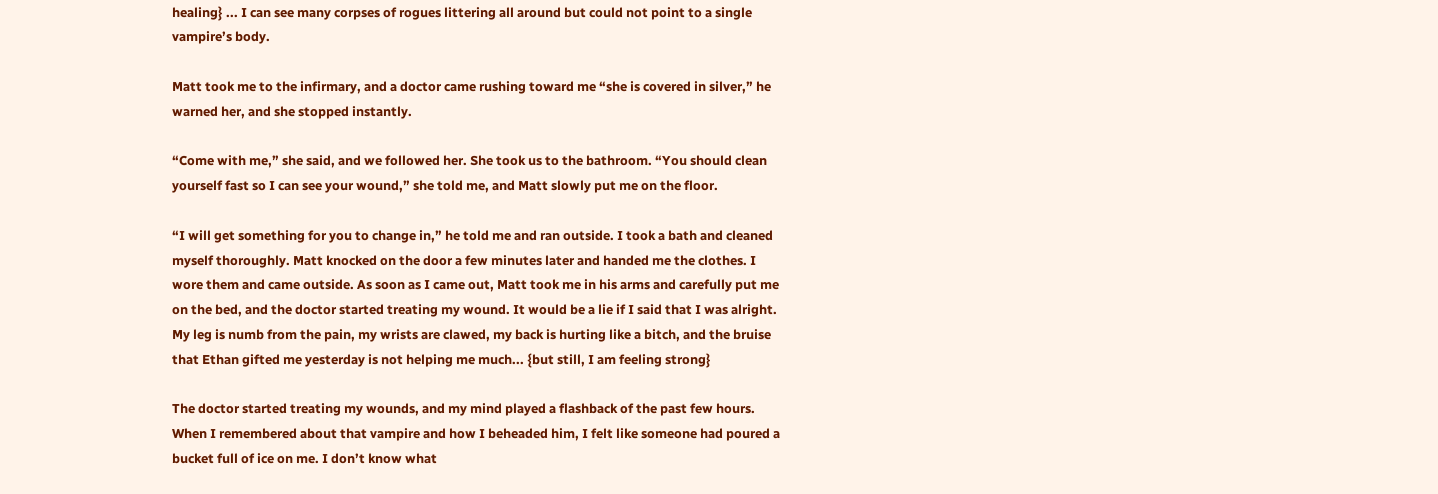healing} ... I can see many corpses of rogues littering all around but could not point to a single vampire’s body.

Matt took me to the infirmary, and a doctor came rushing toward me “she is covered in silver,” he warned her, and she stopped instantly.

“Come with me,” she said, and we followed her. She took us to the bathroom. “You should clean yourself fast so I can see your wound,” she told me, and Matt slowly put me on the floor.

“I will get something for you to change in,” he told me and ran outside. I took a bath and cleaned myself thoroughly. Matt knocked on the door a few minutes later and handed me the clothes. I wore them and came outside. As soon as I came out, Matt took me in his arms and carefully put me on the bed, and the doctor started treating my wound. It would be a lie if I said that I was alright. My leg is numb from the pain, my wrists are clawed, my back is hurting like a bitch, and the bruise that Ethan gifted me yesterday is not helping me much... {but still, I am feeling strong}

The doctor started treating my wounds, and my mind played a flashback of the past few hours. When I remembered about that vampire and how I beheaded him, I felt like someone had poured a bucket full of ice on me. I don’t know what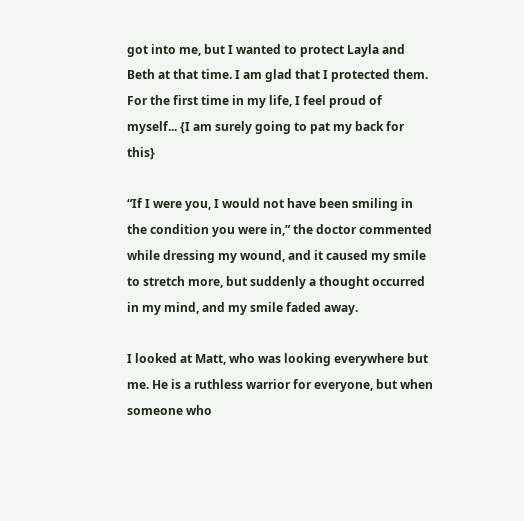got into me, but I wanted to protect Layla and Beth at that time. I am glad that I protected them. For the first time in my life, I feel proud of myself... {I am surely going to pat my back for this}

“If I were you, I would not have been smiling in the condition you were in,” the doctor commented while dressing my wound, and it caused my smile to stretch more, but suddenly a thought occurred in my mind, and my smile faded away.

I looked at Matt, who was looking everywhere but me. He is a ruthless warrior for everyone, but when someone who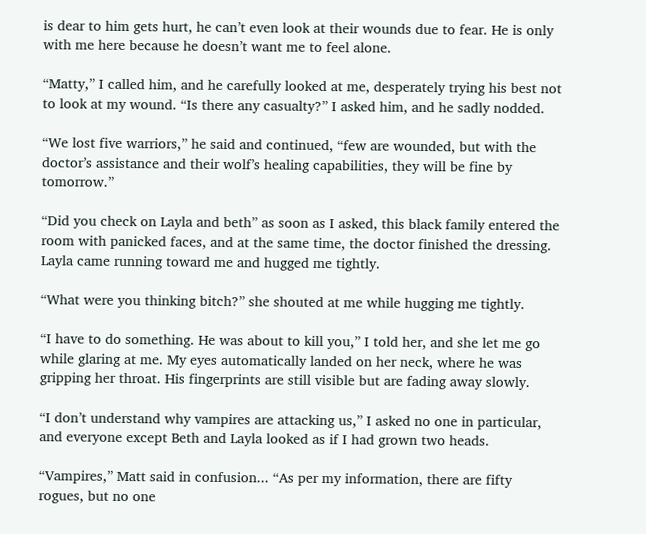is dear to him gets hurt, he can’t even look at their wounds due to fear. He is only with me here because he doesn’t want me to feel alone.

“Matty,” I called him, and he carefully looked at me, desperately trying his best not to look at my wound. “Is there any casualty?” I asked him, and he sadly nodded.

“We lost five warriors,” he said and continued, “few are wounded, but with the doctor’s assistance and their wolf’s healing capabilities, they will be fine by tomorrow.”

“Did you check on Layla and beth” as soon as I asked, this black family entered the room with panicked faces, and at the same time, the doctor finished the dressing. Layla came running toward me and hugged me tightly.

“What were you thinking bitch?” she shouted at me while hugging me tightly.

“I have to do something. He was about to kill you,” I told her, and she let me go while glaring at me. My eyes automatically landed on her neck, where he was gripping her throat. His fingerprints are still visible but are fading away slowly.

“I don’t understand why vampires are attacking us,” I asked no one in particular, and everyone except Beth and Layla looked as if I had grown two heads.

“Vampires,” Matt said in confusion... “As per my information, there are fifty rogues, but no one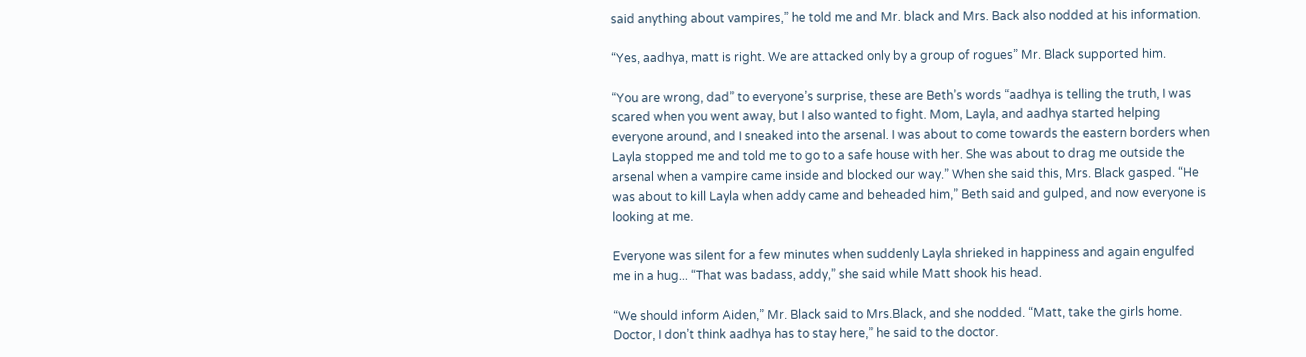said anything about vampires,” he told me and Mr. black and Mrs. Back also nodded at his information.

“Yes, aadhya, matt is right. We are attacked only by a group of rogues” Mr. Black supported him.

“You are wrong, dad” to everyone’s surprise, these are Beth’s words “aadhya is telling the truth, I was scared when you went away, but I also wanted to fight. Mom, Layla, and aadhya started helping everyone around, and I sneaked into the arsenal. I was about to come towards the eastern borders when Layla stopped me and told me to go to a safe house with her. She was about to drag me outside the arsenal when a vampire came inside and blocked our way.” When she said this, Mrs. Black gasped. “He was about to kill Layla when addy came and beheaded him,” Beth said and gulped, and now everyone is looking at me.

Everyone was silent for a few minutes when suddenly Layla shrieked in happiness and again engulfed me in a hug... “That was badass, addy,” she said while Matt shook his head.

“We should inform Aiden,” Mr. Black said to Mrs.Black, and she nodded. “Matt, take the girls home. Doctor, I don’t think aadhya has to stay here,” he said to the doctor.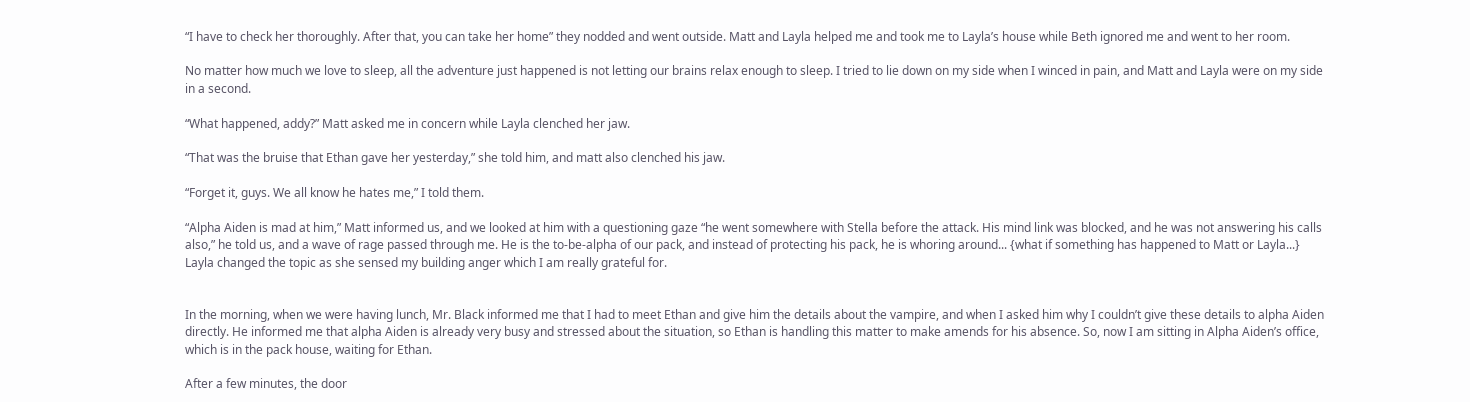“I have to check her thoroughly. After that, you can take her home” they nodded and went outside. Matt and Layla helped me and took me to Layla’s house while Beth ignored me and went to her room.

No matter how much we love to sleep, all the adventure just happened is not letting our brains relax enough to sleep. I tried to lie down on my side when I winced in pain, and Matt and Layla were on my side in a second.

“What happened, addy?” Matt asked me in concern while Layla clenched her jaw.

“That was the bruise that Ethan gave her yesterday,” she told him, and matt also clenched his jaw.

“Forget it, guys. We all know he hates me,” I told them.

“Alpha Aiden is mad at him,” Matt informed us, and we looked at him with a questioning gaze “he went somewhere with Stella before the attack. His mind link was blocked, and he was not answering his calls also,” he told us, and a wave of rage passed through me. He is the to-be-alpha of our pack, and instead of protecting his pack, he is whoring around... {what if something has happened to Matt or Layla...} Layla changed the topic as she sensed my building anger which I am really grateful for.


In the morning, when we were having lunch, Mr. Black informed me that I had to meet Ethan and give him the details about the vampire, and when I asked him why I couldn’t give these details to alpha Aiden directly. He informed me that alpha Aiden is already very busy and stressed about the situation, so Ethan is handling this matter to make amends for his absence. So, now I am sitting in Alpha Aiden’s office, which is in the pack house, waiting for Ethan.

After a few minutes, the door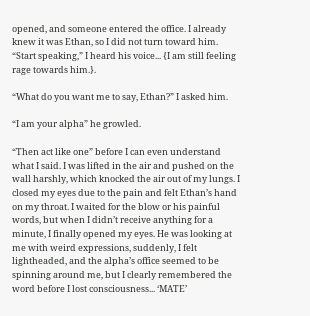opened, and someone entered the office. I already knew it was Ethan, so I did not turn toward him. “Start speaking,” I heard his voice... {I am still feeling rage towards him.}.

“What do you want me to say, Ethan?” I asked him.

“I am your alpha” he growled.

“Then act like one” before I can even understand what I said. I was lifted in the air and pushed on the wall harshly, which knocked the air out of my lungs. I closed my eyes due to the pain and felt Ethan’s hand on my throat. I waited for the blow or his painful words, but when I didn’t receive anything for a minute, I finally opened my eyes. He was looking at me with weird expressions, suddenly, I felt lightheaded, and the alpha’s office seemed to be spinning around me, but I clearly remembered the word before I lost consciousness... ‘MATE’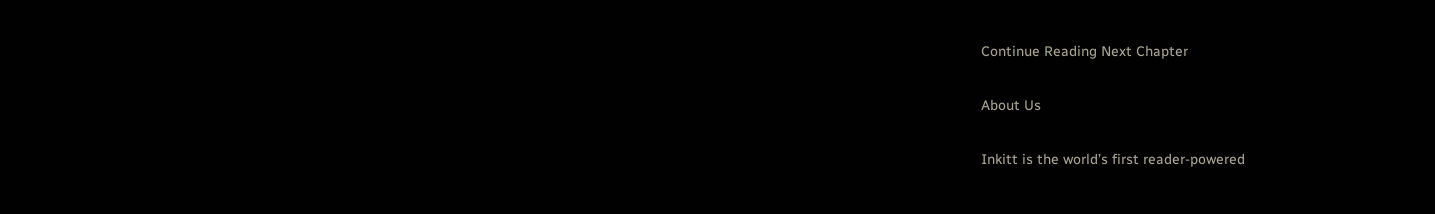Continue Reading Next Chapter

About Us

Inkitt is the world’s first reader-powered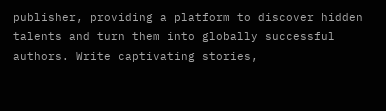publisher, providing a platform to discover hidden talents and turn them into globally successful authors. Write captivating stories,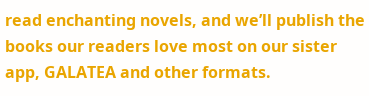read enchanting novels, and we’ll publish the books our readers love most on our sister app, GALATEA and other formats.